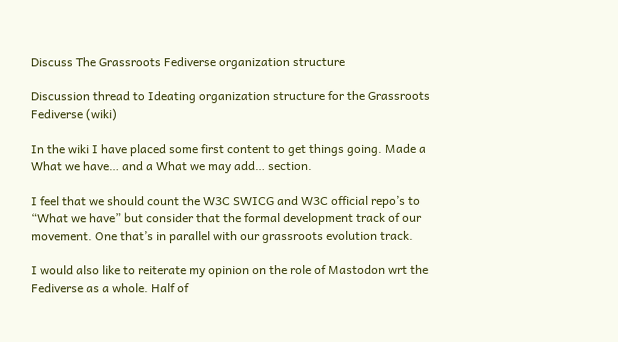Discuss The Grassroots Fediverse organization structure

Discussion thread to Ideating organization structure for the Grassroots Fediverse (wiki)

In the wiki I have placed some first content to get things going. Made a What we have… and a What we may add… section.

I feel that we should count the W3C SWICG and W3C official repo’s to “What we have” but consider that the formal development track of our movement. One that’s in parallel with our grassroots evolution track.

I would also like to reiterate my opinion on the role of Mastodon wrt the Fediverse as a whole. Half of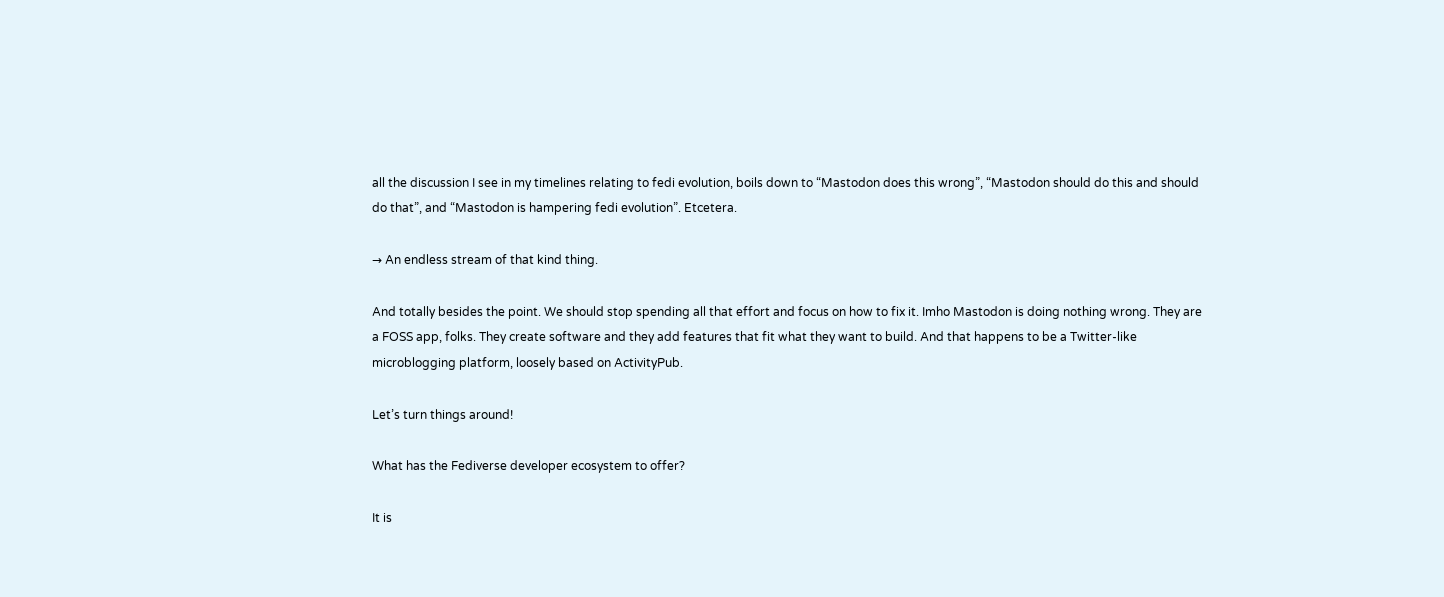all the discussion I see in my timelines relating to fedi evolution, boils down to “Mastodon does this wrong”, “Mastodon should do this and should do that”, and “Mastodon is hampering fedi evolution”. Etcetera.

→ An endless stream of that kind thing.

And totally besides the point. We should stop spending all that effort and focus on how to fix it. Imho Mastodon is doing nothing wrong. They are a FOSS app, folks. They create software and they add features that fit what they want to build. And that happens to be a Twitter-like microblogging platform, loosely based on ActivityPub.

Let’s turn things around!

What has the Fediverse developer ecosystem to offer?

It is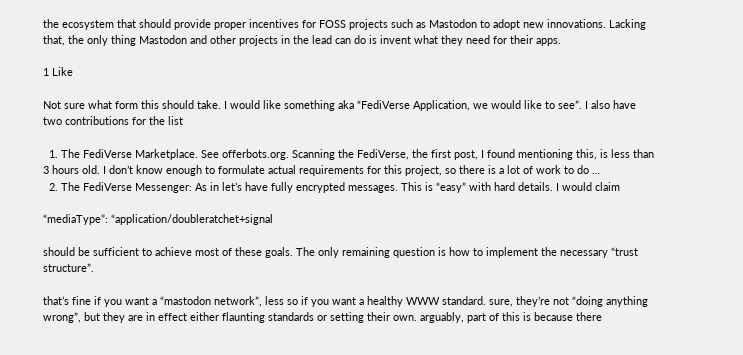the ecosystem that should provide proper incentives for FOSS projects such as Mastodon to adopt new innovations. Lacking that, the only thing Mastodon and other projects in the lead can do is invent what they need for their apps.

1 Like

Not sure what form this should take. I would like something aka “FediVerse Application, we would like to see”. I also have two contributions for the list

  1. The FediVerse Marketplace. See offerbots.org. Scanning the FediVerse, the first post, I found mentioning this, is less than 3 hours old. I don’t know enough to formulate actual requirements for this project, so there is a lot of work to do …
  2. The FediVerse Messenger: As in let’s have fully encrypted messages. This is “easy” with hard details. I would claim

“mediaType”: “application/doubleratchet+signal

should be sufficient to achieve most of these goals. The only remaining question is how to implement the necessary “trust structure”.

that’s fine if you want a “mastodon network”, less so if you want a healthy WWW standard. sure, they’re not “doing anything wrong”, but they are in effect either flaunting standards or setting their own. arguably, part of this is because there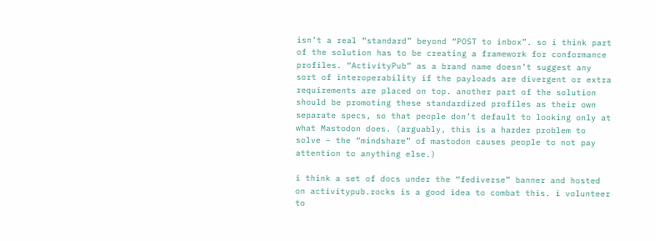isn’t a real “standard” beyond “POST to inbox”. so i think part of the solution has to be creating a framework for conformance profiles. “ActivityPub” as a brand name doesn’t suggest any sort of interoperability if the payloads are divergent or extra requirements are placed on top. another part of the solution should be promoting these standardized profiles as their own separate specs, so that people don’t default to looking only at what Mastodon does. (arguably, this is a harder problem to solve – the “mindshare” of mastodon causes people to not pay attention to anything else.)

i think a set of docs under the “fediverse” banner and hosted on activitypub.rocks is a good idea to combat this. i volunteer to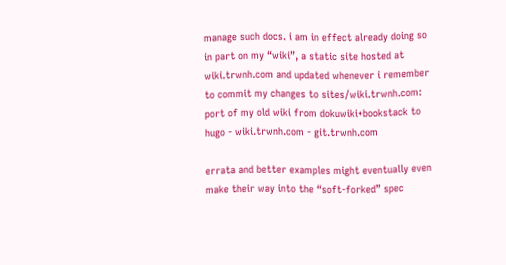manage such docs. i am in effect already doing so in part on my “wiki”, a static site hosted at wiki.trwnh.com and updated whenever i remember to commit my changes to sites/wiki.trwnh.com: port of my old wiki from dokuwiki+bookstack to hugo - wiki.trwnh.com - git.trwnh.com

errata and better examples might eventually even make their way into the “soft-forked” spec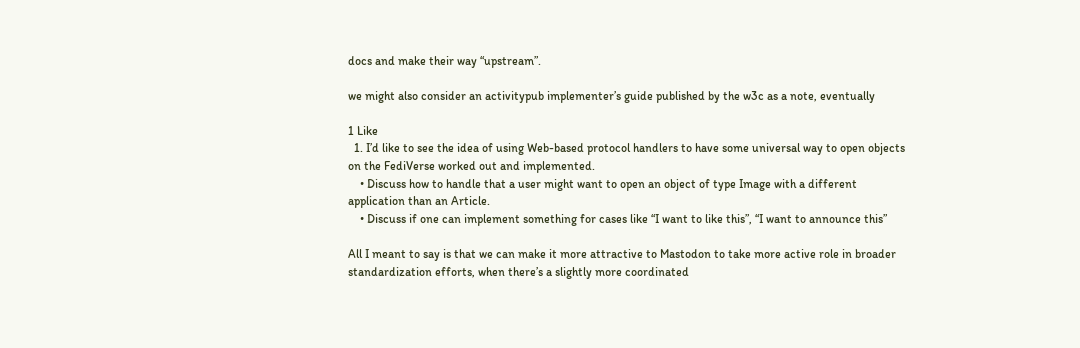docs and make their way “upstream”.

we might also consider an activitypub implementer’s guide published by the w3c as a note, eventually

1 Like
  1. I’d like to see the idea of using Web-based protocol handlers to have some universal way to open objects on the FediVerse worked out and implemented.
    • Discuss how to handle that a user might want to open an object of type Image with a different application than an Article.
    • Discuss if one can implement something for cases like “I want to like this”, “I want to announce this”

All I meant to say is that we can make it more attractive to Mastodon to take more active role in broader standardization efforts, when there’s a slightly more coordinated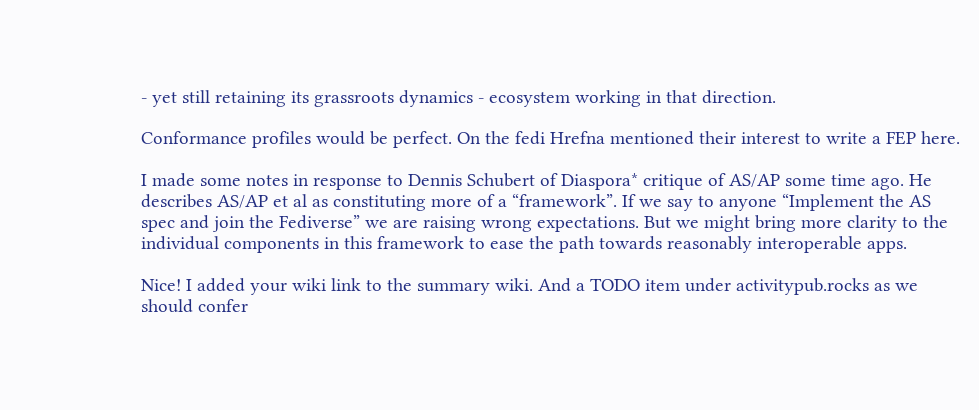- yet still retaining its grassroots dynamics - ecosystem working in that direction.

Conformance profiles would be perfect. On the fedi Hrefna mentioned their interest to write a FEP here.

I made some notes in response to Dennis Schubert of Diaspora* critique of AS/AP some time ago. He describes AS/AP et al as constituting more of a “framework”. If we say to anyone “Implement the AS spec and join the Fediverse” we are raising wrong expectations. But we might bring more clarity to the individual components in this framework to ease the path towards reasonably interoperable apps.

Nice! I added your wiki link to the summary wiki. And a TODO item under activitypub.rocks as we should confer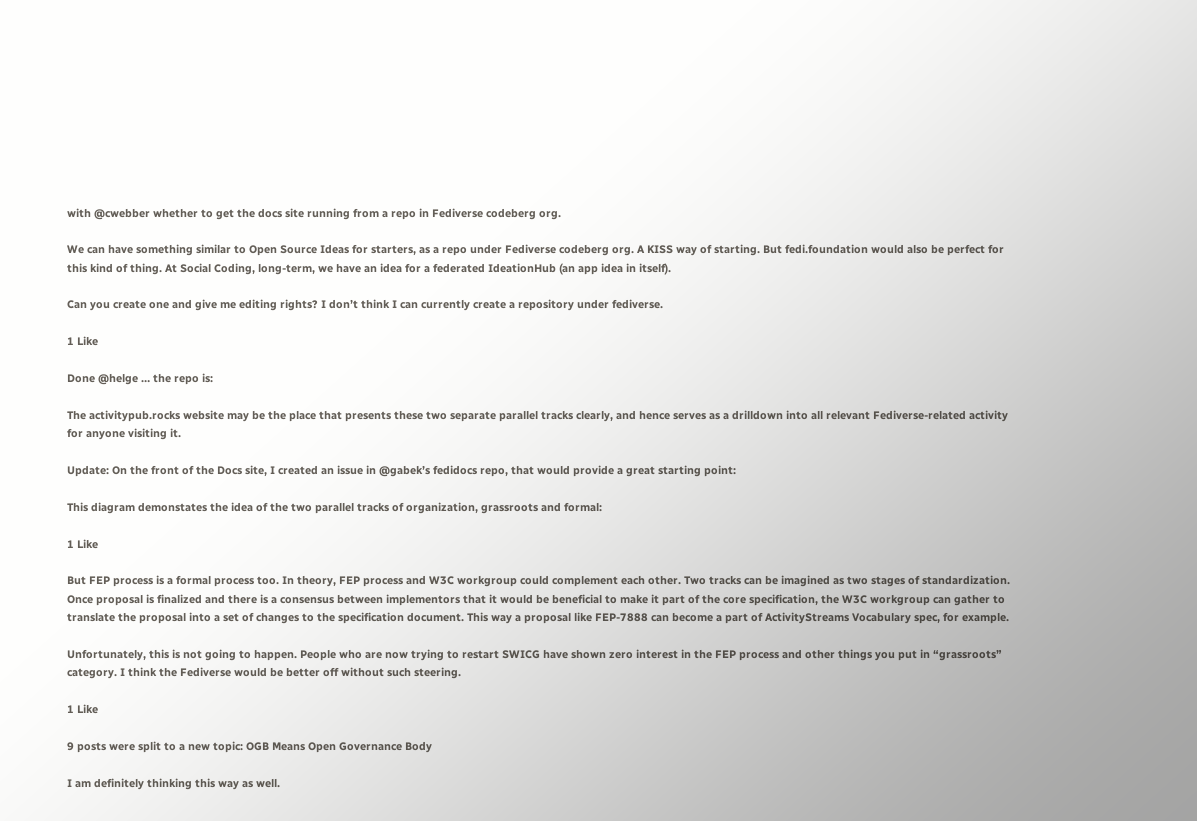with @cwebber whether to get the docs site running from a repo in Fediverse codeberg org.

We can have something similar to Open Source Ideas for starters, as a repo under Fediverse codeberg org. A KISS way of starting. But fedi.foundation would also be perfect for this kind of thing. At Social Coding, long-term, we have an idea for a federated IdeationHub (an app idea in itself).

Can you create one and give me editing rights? I don’t think I can currently create a repository under fediverse.

1 Like

Done @helge … the repo is:

The activitypub.rocks website may be the place that presents these two separate parallel tracks clearly, and hence serves as a drilldown into all relevant Fediverse-related activity for anyone visiting it.

Update: On the front of the Docs site, I created an issue in @gabek’s fedidocs repo, that would provide a great starting point:

This diagram demonstates the idea of the two parallel tracks of organization, grassroots and formal:

1 Like

But FEP process is a formal process too. In theory, FEP process and W3C workgroup could complement each other. Two tracks can be imagined as two stages of standardization. Once proposal is finalized and there is a consensus between implementors that it would be beneficial to make it part of the core specification, the W3C workgroup can gather to translate the proposal into a set of changes to the specification document. This way a proposal like FEP-7888 can become a part of ActivityStreams Vocabulary spec, for example.

Unfortunately, this is not going to happen. People who are now trying to restart SWICG have shown zero interest in the FEP process and other things you put in “grassroots” category. I think the Fediverse would be better off without such steering.

1 Like

9 posts were split to a new topic: OGB Means Open Governance Body

I am definitely thinking this way as well.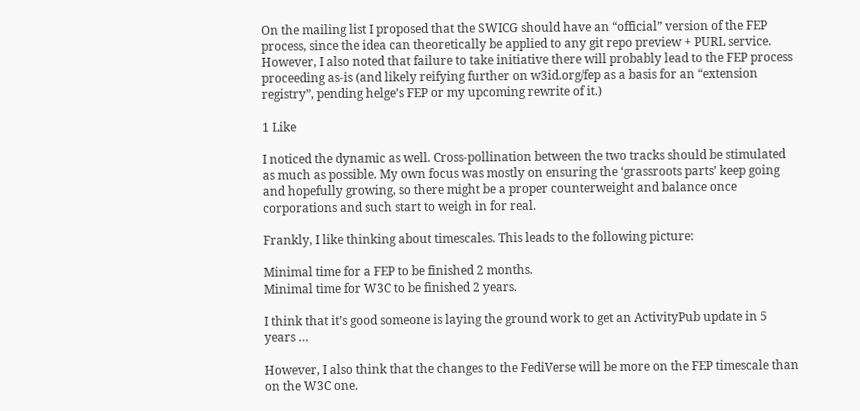On the mailing list I proposed that the SWICG should have an “official” version of the FEP process, since the idea can theoretically be applied to any git repo preview + PURL service. However, I also noted that failure to take initiative there will probably lead to the FEP process proceeding as-is (and likely reifying further on w3id.org/fep as a basis for an “extension registry”, pending helge’s FEP or my upcoming rewrite of it.)

1 Like

I noticed the dynamic as well. Cross-pollination between the two tracks should be stimulated as much as possible. My own focus was mostly on ensuring the ‘grassroots parts’ keep going and hopefully growing, so there might be a proper counterweight and balance once corporations and such start to weigh in for real.

Frankly, I like thinking about timescales. This leads to the following picture:

Minimal time for a FEP to be finished 2 months.
Minimal time for W3C to be finished 2 years.

I think that it’s good someone is laying the ground work to get an ActivityPub update in 5 years …

However, I also think that the changes to the FediVerse will be more on the FEP timescale than on the W3C one.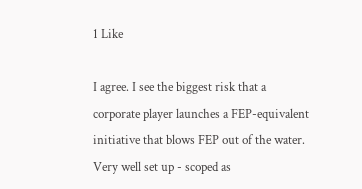1 Like

I agree. I see the biggest risk that a corporate player launches a FEP-equivalent initiative that blows FEP out of the water. Very well set up - scoped as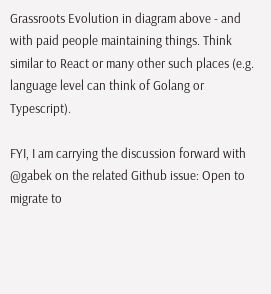Grassroots Evolution in diagram above - and with paid people maintaining things. Think similar to React or many other such places (e.g. language level can think of Golang or Typescript).

FYI, I am carrying the discussion forward with @gabek on the related Github issue: Open to migrate to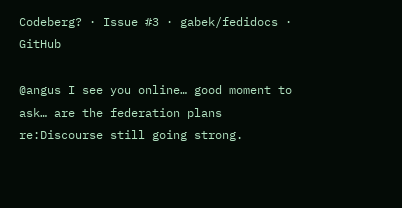Codeberg? · Issue #3 · gabek/fedidocs · GitHub

@angus I see you online… good moment to ask… are the federation plans re:Discourse still going strong.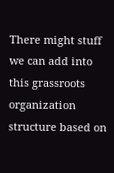There might stuff we can add into this grassroots organization structure based on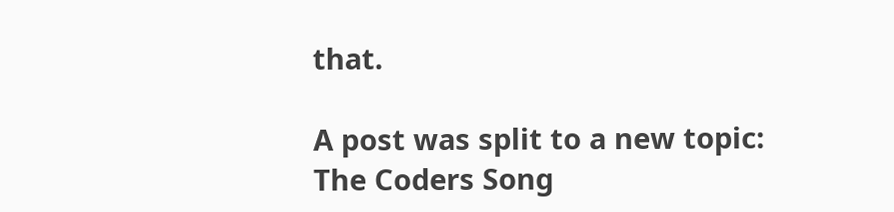that.

A post was split to a new topic: The Coders Song